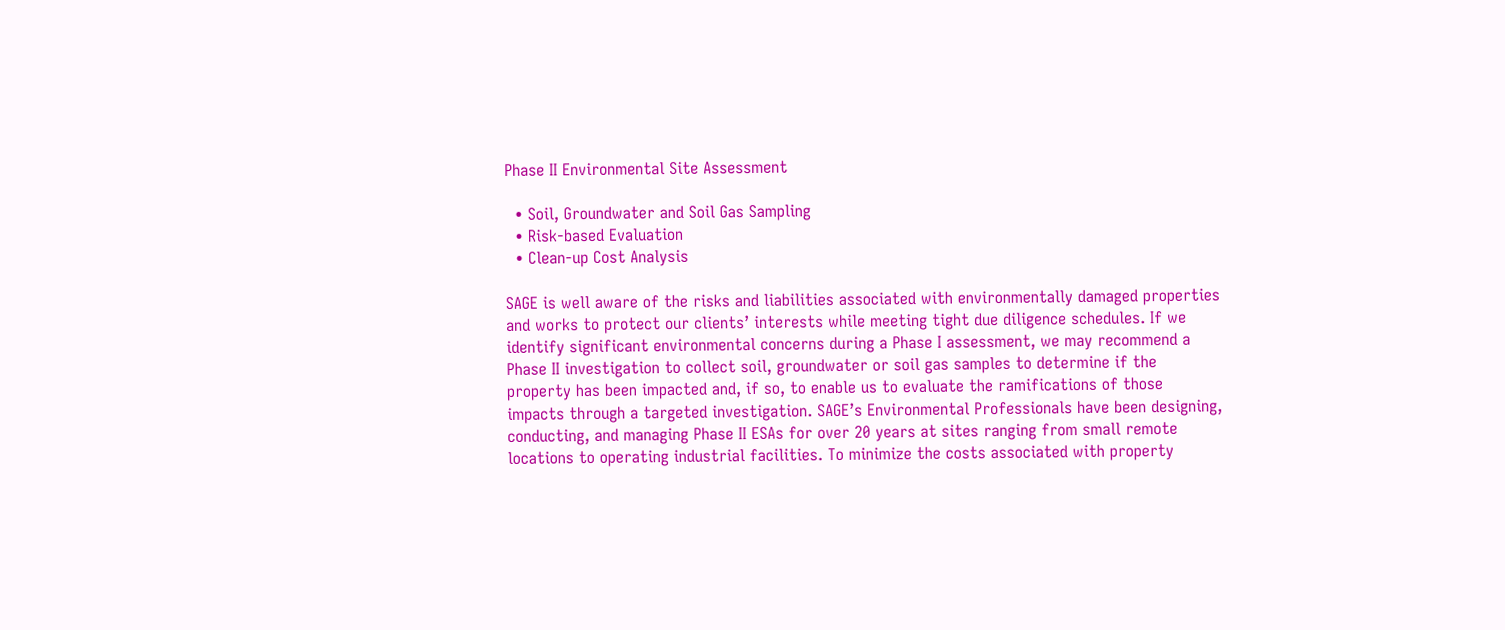Phase II Environmental Site Assessment

  • Soil, Groundwater and Soil Gas Sampling
  • Risk-based Evaluation
  • Clean-up Cost Analysis

SAGE is well aware of the risks and liabilities associated with environmentally damaged properties and works to protect our clients’ interests while meeting tight due diligence schedules. If we identify significant environmental concerns during a Phase I assessment, we may recommend a Phase II investigation to collect soil, groundwater or soil gas samples to determine if the property has been impacted and, if so, to enable us to evaluate the ramifications of those impacts through a targeted investigation. SAGE’s Environmental Professionals have been designing, conducting, and managing Phase II ESAs for over 20 years at sites ranging from small remote locations to operating industrial facilities. To minimize the costs associated with property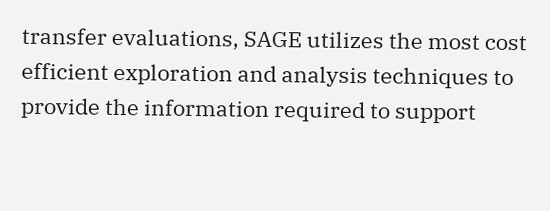transfer evaluations, SAGE utilizes the most cost efficient exploration and analysis techniques to provide the information required to support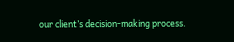our client’s decision-making process.